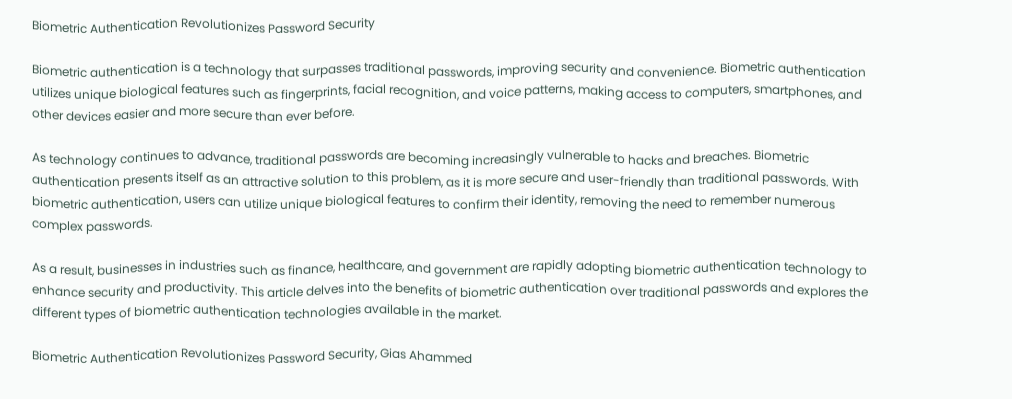Biometric Authentication Revolutionizes Password Security

Biometric authentication is a technology that surpasses traditional passwords, improving security and convenience. Biometric authentication utilizes unique biological features such as fingerprints, facial recognition, and voice patterns, making access to computers, smartphones, and other devices easier and more secure than ever before.

As technology continues to advance, traditional passwords are becoming increasingly vulnerable to hacks and breaches. Biometric authentication presents itself as an attractive solution to this problem, as it is more secure and user-friendly than traditional passwords. With biometric authentication, users can utilize unique biological features to confirm their identity, removing the need to remember numerous complex passwords.

As a result, businesses in industries such as finance, healthcare, and government are rapidly adopting biometric authentication technology to enhance security and productivity. This article delves into the benefits of biometric authentication over traditional passwords and explores the different types of biometric authentication technologies available in the market.

Biometric Authentication Revolutionizes Password Security, Gias Ahammed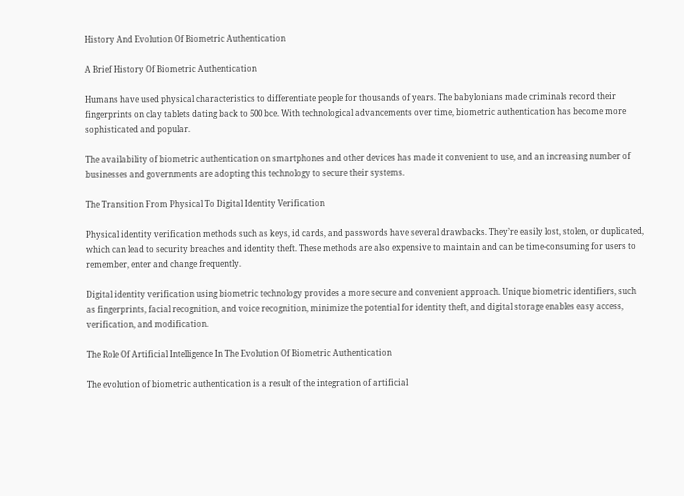History And Evolution Of Biometric Authentication

A Brief History Of Biometric Authentication

Humans have used physical characteristics to differentiate people for thousands of years. The babylonians made criminals record their fingerprints on clay tablets dating back to 500 bce. With technological advancements over time, biometric authentication has become more sophisticated and popular.

The availability of biometric authentication on smartphones and other devices has made it convenient to use, and an increasing number of businesses and governments are adopting this technology to secure their systems.

The Transition From Physical To Digital Identity Verification

Physical identity verification methods such as keys, id cards, and passwords have several drawbacks. They’re easily lost, stolen, or duplicated, which can lead to security breaches and identity theft. These methods are also expensive to maintain and can be time-consuming for users to remember, enter and change frequently.

Digital identity verification using biometric technology provides a more secure and convenient approach. Unique biometric identifiers, such as fingerprints, facial recognition, and voice recognition, minimize the potential for identity theft, and digital storage enables easy access, verification, and modification.

The Role Of Artificial Intelligence In The Evolution Of Biometric Authentication

The evolution of biometric authentication is a result of the integration of artificial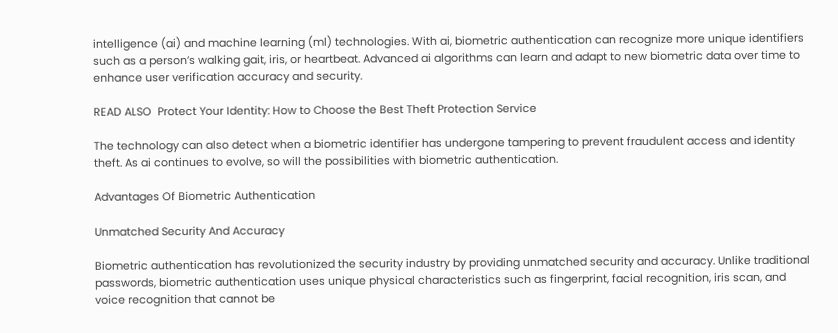intelligence (ai) and machine learning (ml) technologies. With ai, biometric authentication can recognize more unique identifiers such as a person’s walking gait, iris, or heartbeat. Advanced ai algorithms can learn and adapt to new biometric data over time to enhance user verification accuracy and security.

READ ALSO  Protect Your Identity: How to Choose the Best Theft Protection Service

The technology can also detect when a biometric identifier has undergone tampering to prevent fraudulent access and identity theft. As ai continues to evolve, so will the possibilities with biometric authentication.

Advantages Of Biometric Authentication

Unmatched Security And Accuracy

Biometric authentication has revolutionized the security industry by providing unmatched security and accuracy. Unlike traditional passwords, biometric authentication uses unique physical characteristics such as fingerprint, facial recognition, iris scan, and voice recognition that cannot be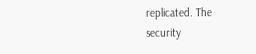replicated. The security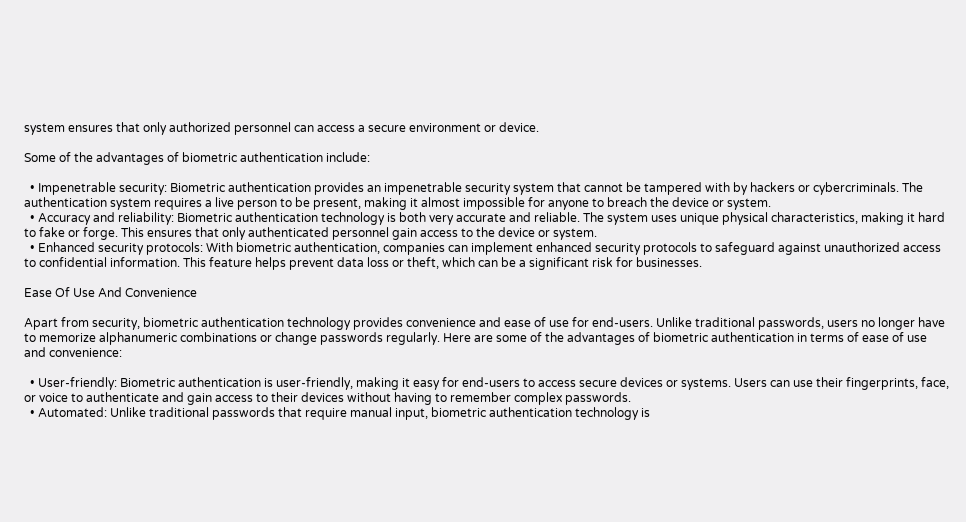system ensures that only authorized personnel can access a secure environment or device.

Some of the advantages of biometric authentication include:

  • Impenetrable security: Biometric authentication provides an impenetrable security system that cannot be tampered with by hackers or cybercriminals. The authentication system requires a live person to be present, making it almost impossible for anyone to breach the device or system.
  • Accuracy and reliability: Biometric authentication technology is both very accurate and reliable. The system uses unique physical characteristics, making it hard to fake or forge. This ensures that only authenticated personnel gain access to the device or system.
  • Enhanced security protocols: With biometric authentication, companies can implement enhanced security protocols to safeguard against unauthorized access to confidential information. This feature helps prevent data loss or theft, which can be a significant risk for businesses.

Ease Of Use And Convenience

Apart from security, biometric authentication technology provides convenience and ease of use for end-users. Unlike traditional passwords, users no longer have to memorize alphanumeric combinations or change passwords regularly. Here are some of the advantages of biometric authentication in terms of ease of use and convenience:

  • User-friendly: Biometric authentication is user-friendly, making it easy for end-users to access secure devices or systems. Users can use their fingerprints, face, or voice to authenticate and gain access to their devices without having to remember complex passwords.
  • Automated: Unlike traditional passwords that require manual input, biometric authentication technology is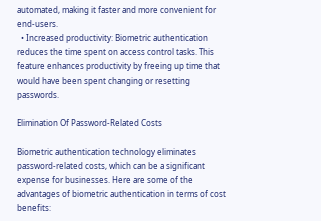automated, making it faster and more convenient for end-users.
  • Increased productivity: Biometric authentication reduces the time spent on access control tasks. This feature enhances productivity by freeing up time that would have been spent changing or resetting passwords.

Elimination Of Password-Related Costs

Biometric authentication technology eliminates password-related costs, which can be a significant expense for businesses. Here are some of the advantages of biometric authentication in terms of cost benefits: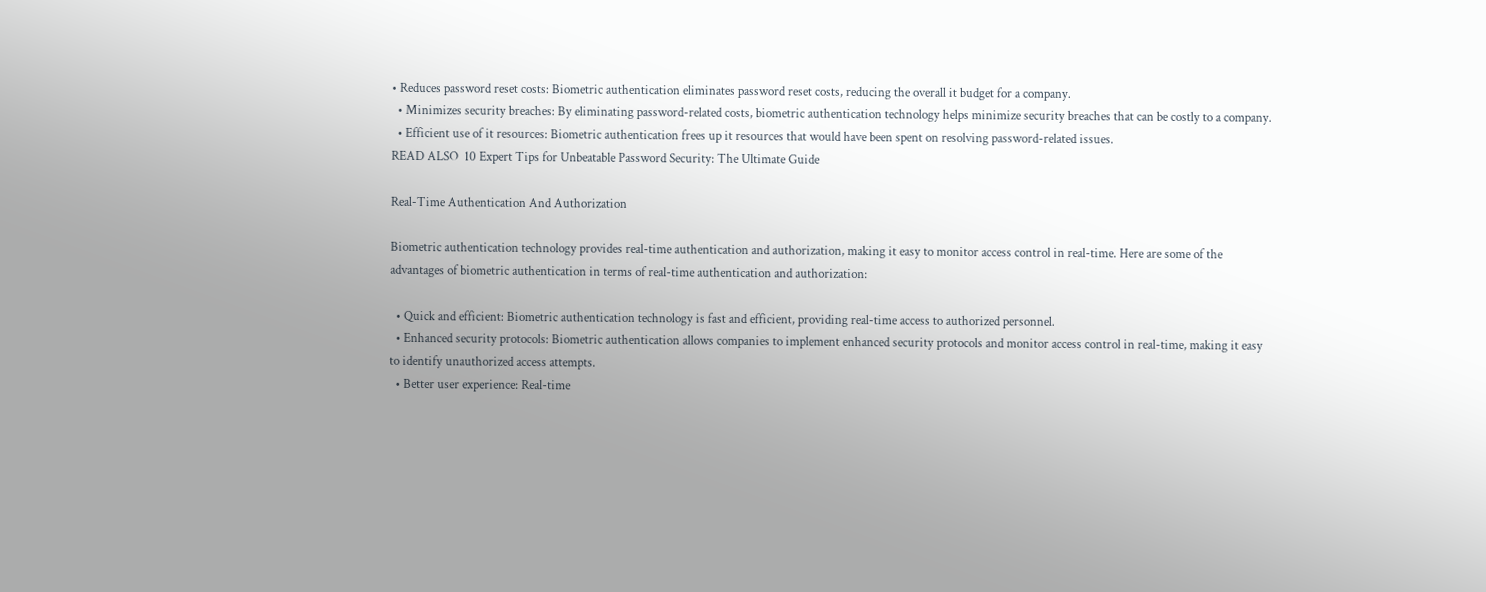• Reduces password reset costs: Biometric authentication eliminates password reset costs, reducing the overall it budget for a company.
  • Minimizes security breaches: By eliminating password-related costs, biometric authentication technology helps minimize security breaches that can be costly to a company.
  • Efficient use of it resources: Biometric authentication frees up it resources that would have been spent on resolving password-related issues.
READ ALSO  10 Expert Tips for Unbeatable Password Security: The Ultimate Guide

Real-Time Authentication And Authorization

Biometric authentication technology provides real-time authentication and authorization, making it easy to monitor access control in real-time. Here are some of the advantages of biometric authentication in terms of real-time authentication and authorization:

  • Quick and efficient: Biometric authentication technology is fast and efficient, providing real-time access to authorized personnel.
  • Enhanced security protocols: Biometric authentication allows companies to implement enhanced security protocols and monitor access control in real-time, making it easy to identify unauthorized access attempts.
  • Better user experience: Real-time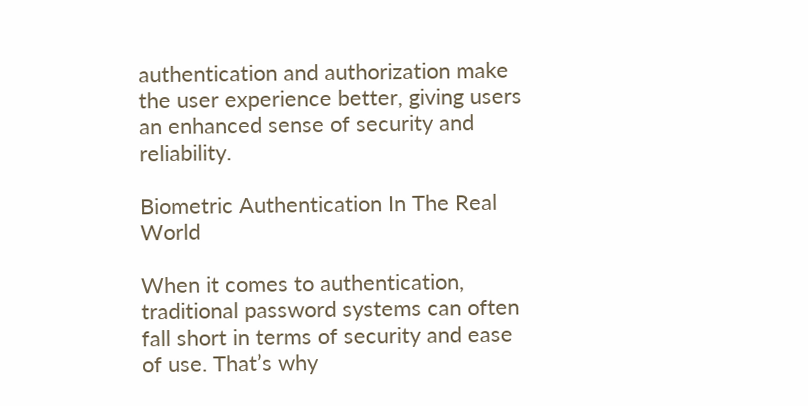authentication and authorization make the user experience better, giving users an enhanced sense of security and reliability.

Biometric Authentication In The Real World

When it comes to authentication, traditional password systems can often fall short in terms of security and ease of use. That’s why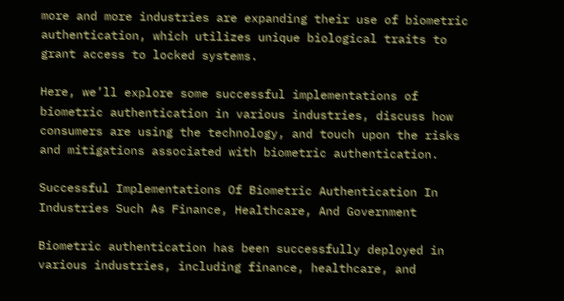more and more industries are expanding their use of biometric authentication, which utilizes unique biological traits to grant access to locked systems.

Here, we’ll explore some successful implementations of biometric authentication in various industries, discuss how consumers are using the technology, and touch upon the risks and mitigations associated with biometric authentication.

Successful Implementations Of Biometric Authentication In Industries Such As Finance, Healthcare, And Government

Biometric authentication has been successfully deployed in various industries, including finance, healthcare, and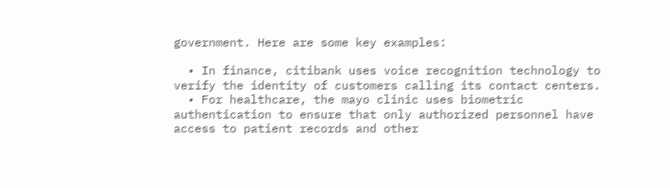government. Here are some key examples:

  • In finance, citibank uses voice recognition technology to verify the identity of customers calling its contact centers.
  • For healthcare, the mayo clinic uses biometric authentication to ensure that only authorized personnel have access to patient records and other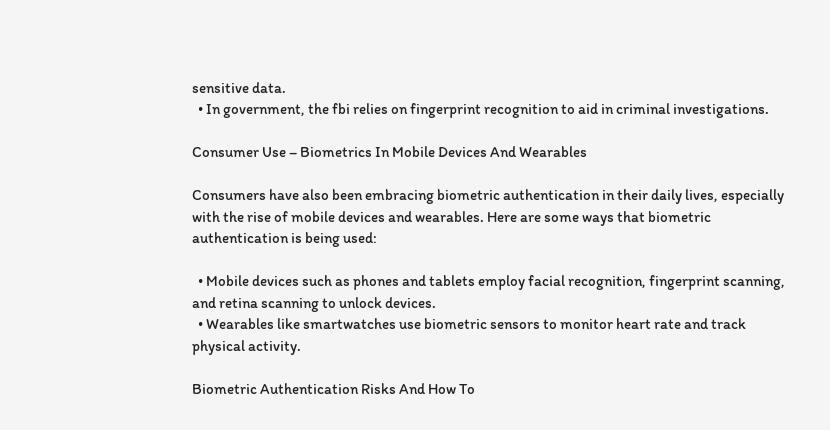sensitive data.
  • In government, the fbi relies on fingerprint recognition to aid in criminal investigations.

Consumer Use – Biometrics In Mobile Devices And Wearables

Consumers have also been embracing biometric authentication in their daily lives, especially with the rise of mobile devices and wearables. Here are some ways that biometric authentication is being used:

  • Mobile devices such as phones and tablets employ facial recognition, fingerprint scanning, and retina scanning to unlock devices.
  • Wearables like smartwatches use biometric sensors to monitor heart rate and track physical activity.

Biometric Authentication Risks And How To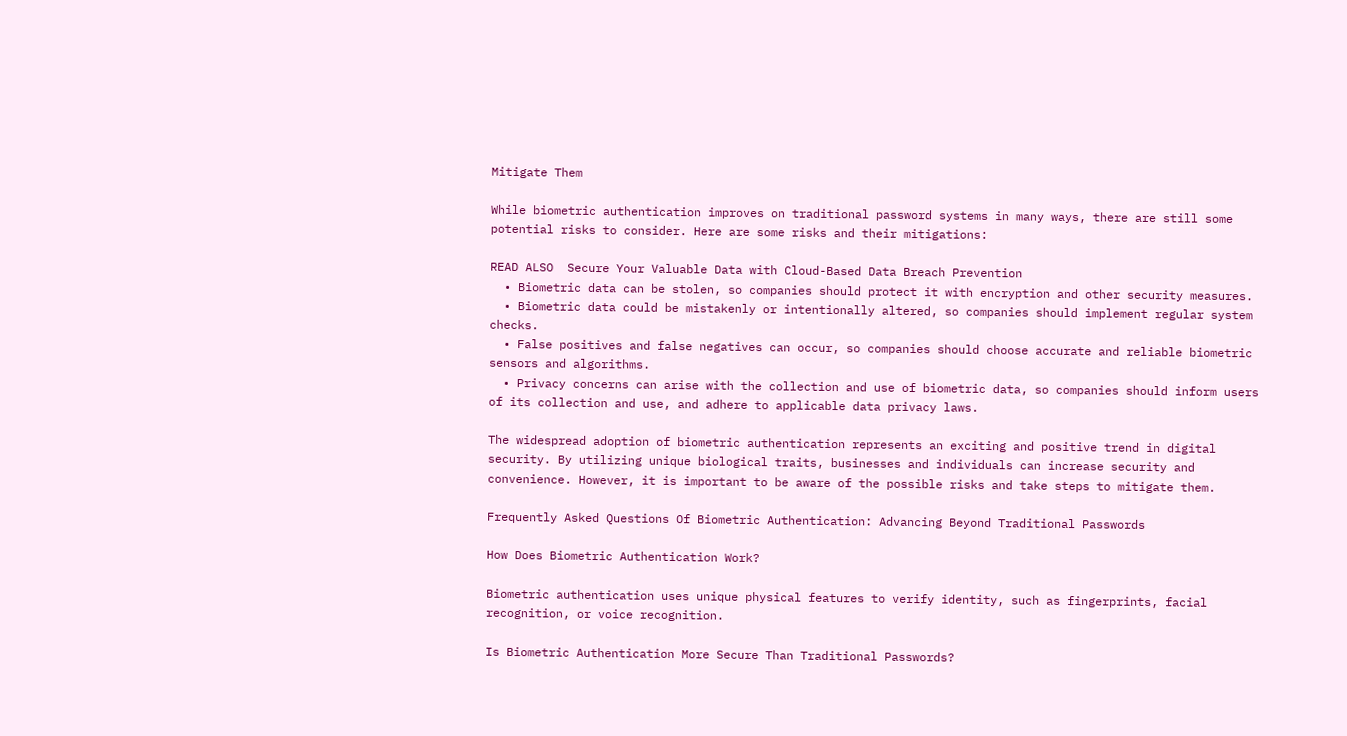Mitigate Them

While biometric authentication improves on traditional password systems in many ways, there are still some potential risks to consider. Here are some risks and their mitigations:

READ ALSO  Secure Your Valuable Data with Cloud-Based Data Breach Prevention
  • Biometric data can be stolen, so companies should protect it with encryption and other security measures.
  • Biometric data could be mistakenly or intentionally altered, so companies should implement regular system checks.
  • False positives and false negatives can occur, so companies should choose accurate and reliable biometric sensors and algorithms.
  • Privacy concerns can arise with the collection and use of biometric data, so companies should inform users of its collection and use, and adhere to applicable data privacy laws.

The widespread adoption of biometric authentication represents an exciting and positive trend in digital security. By utilizing unique biological traits, businesses and individuals can increase security and convenience. However, it is important to be aware of the possible risks and take steps to mitigate them.

Frequently Asked Questions Of Biometric Authentication: Advancing Beyond Traditional Passwords

How Does Biometric Authentication Work?

Biometric authentication uses unique physical features to verify identity, such as fingerprints, facial recognition, or voice recognition.

Is Biometric Authentication More Secure Than Traditional Passwords?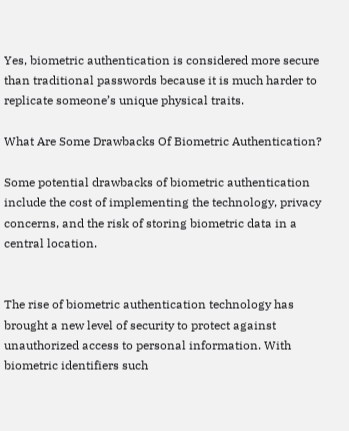Yes, biometric authentication is considered more secure than traditional passwords because it is much harder to replicate someone’s unique physical traits.

What Are Some Drawbacks Of Biometric Authentication?

Some potential drawbacks of biometric authentication include the cost of implementing the technology, privacy concerns, and the risk of storing biometric data in a central location.


The rise of biometric authentication technology has brought a new level of security to protect against unauthorized access to personal information. With biometric identifiers such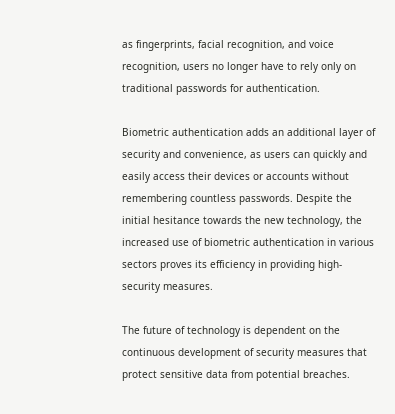as fingerprints, facial recognition, and voice recognition, users no longer have to rely only on traditional passwords for authentication.

Biometric authentication adds an additional layer of security and convenience, as users can quickly and easily access their devices or accounts without remembering countless passwords. Despite the initial hesitance towards the new technology, the increased use of biometric authentication in various sectors proves its efficiency in providing high-security measures.

The future of technology is dependent on the continuous development of security measures that protect sensitive data from potential breaches.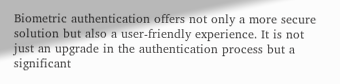Biometric authentication offers not only a more secure solution but also a user-friendly experience. It is not just an upgrade in the authentication process but a significant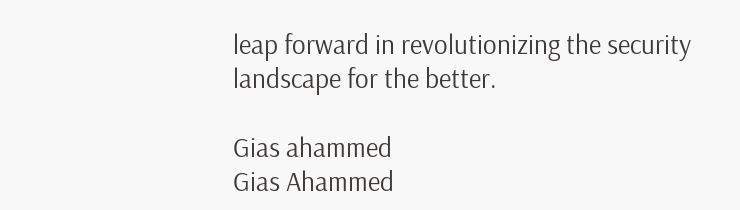leap forward in revolutionizing the security landscape for the better.

Gias ahammed
Gias Ahammed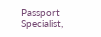Passport Specialist,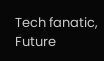Tech fanatic, Future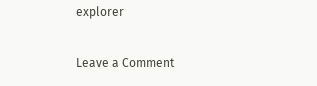explorer

Leave a Comment